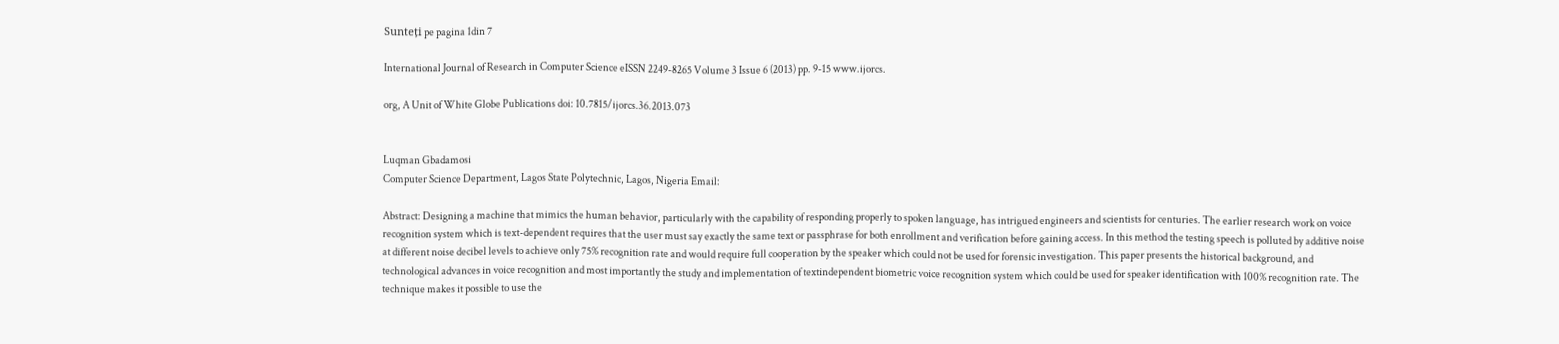Sunteți pe pagina 1din 7

International Journal of Research in Computer Science eISSN 2249-8265 Volume 3 Issue 6 (2013) pp. 9-15 www.ijorcs.

org, A Unit of White Globe Publications doi: 10.7815/ijorcs.36.2013.073


Luqman Gbadamosi
Computer Science Department, Lagos State Polytechnic, Lagos, Nigeria Email:

Abstract: Designing a machine that mimics the human behavior, particularly with the capability of responding properly to spoken language, has intrigued engineers and scientists for centuries. The earlier research work on voice recognition system which is text-dependent requires that the user must say exactly the same text or passphrase for both enrollment and verification before gaining access. In this method the testing speech is polluted by additive noise at different noise decibel levels to achieve only 75% recognition rate and would require full cooperation by the speaker which could not be used for forensic investigation. This paper presents the historical background, and technological advances in voice recognition and most importantly the study and implementation of textindependent biometric voice recognition system which could be used for speaker identification with 100% recognition rate. The technique makes it possible to use the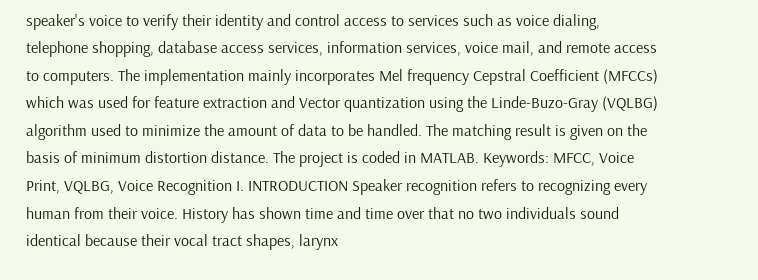speaker's voice to verify their identity and control access to services such as voice dialing, telephone shopping, database access services, information services, voice mail, and remote access to computers. The implementation mainly incorporates Mel frequency Cepstral Coefficient (MFCCs) which was used for feature extraction and Vector quantization using the Linde-Buzo-Gray (VQLBG) algorithm used to minimize the amount of data to be handled. The matching result is given on the basis of minimum distortion distance. The project is coded in MATLAB. Keywords: MFCC, Voice Print, VQLBG, Voice Recognition I. INTRODUCTION Speaker recognition refers to recognizing every human from their voice. History has shown time and time over that no two individuals sound identical because their vocal tract shapes, larynx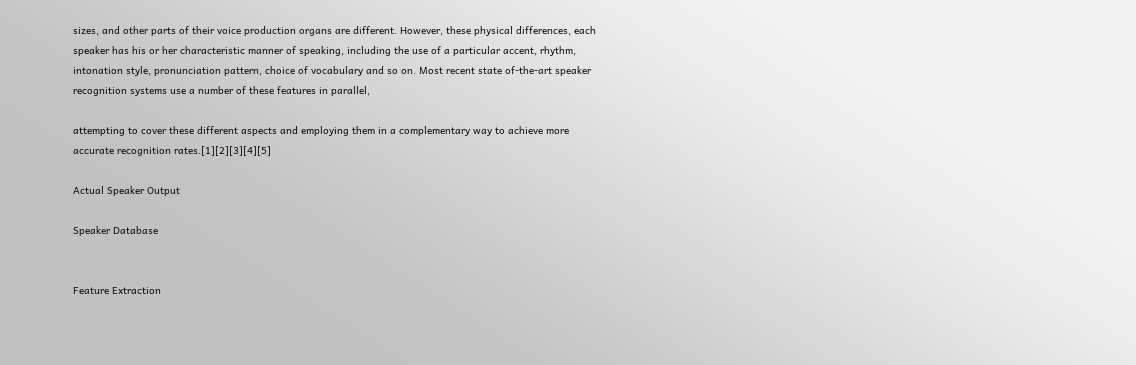sizes, and other parts of their voice production organs are different. However, these physical differences, each speaker has his or her characteristic manner of speaking, including the use of a particular accent, rhythm, intonation style, pronunciation pattern, choice of vocabulary and so on. Most recent state of-the-art speaker recognition systems use a number of these features in parallel,

attempting to cover these different aspects and employing them in a complementary way to achieve more accurate recognition rates.[1][2][3][4][5]

Actual Speaker Output

Speaker Database


Feature Extraction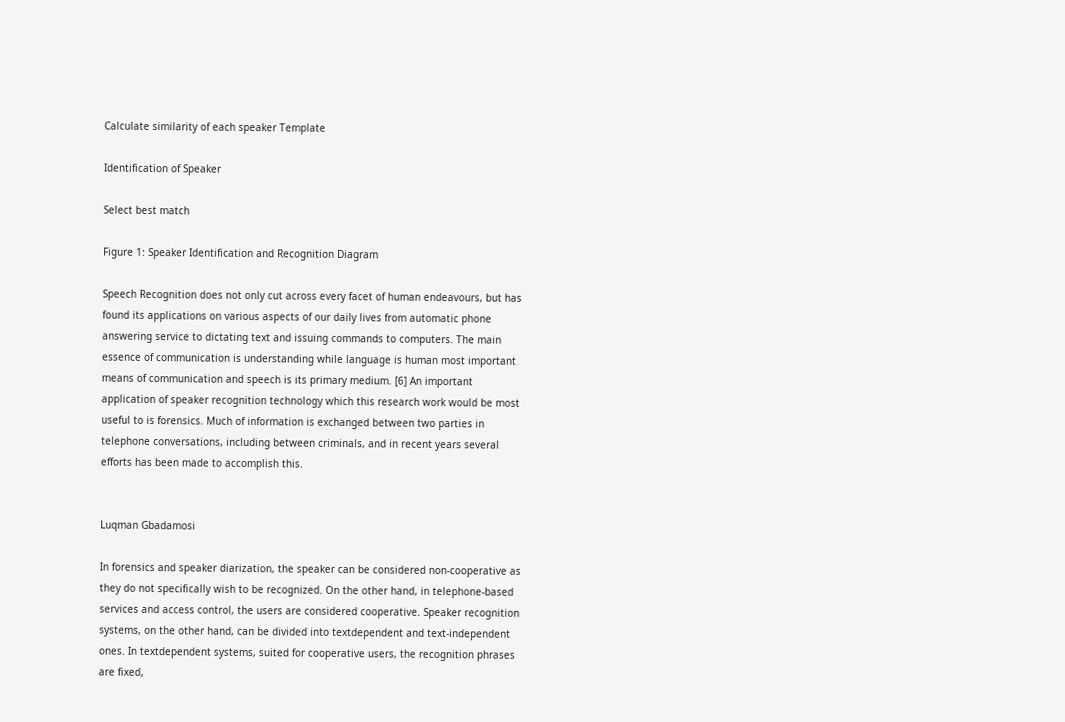Calculate similarity of each speaker Template

Identification of Speaker

Select best match

Figure 1: Speaker Identification and Recognition Diagram

Speech Recognition does not only cut across every facet of human endeavours, but has found its applications on various aspects of our daily lives from automatic phone answering service to dictating text and issuing commands to computers. The main essence of communication is understanding while language is human most important means of communication and speech is its primary medium. [6] An important application of speaker recognition technology which this research work would be most useful to is forensics. Much of information is exchanged between two parties in telephone conversations, including between criminals, and in recent years several efforts has been made to accomplish this.


Luqman Gbadamosi

In forensics and speaker diarization, the speaker can be considered non-cooperative as they do not specifically wish to be recognized. On the other hand, in telephone-based services and access control, the users are considered cooperative. Speaker recognition systems, on the other hand, can be divided into textdependent and text-independent ones. In textdependent systems, suited for cooperative users, the recognition phrases are fixed,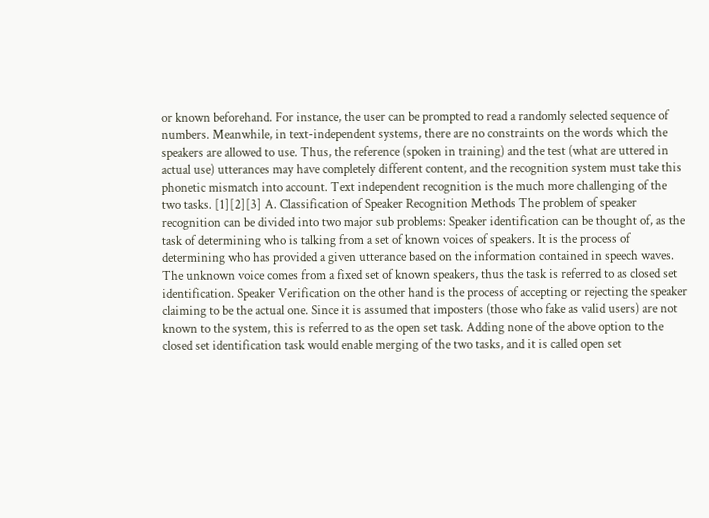or known beforehand. For instance, the user can be prompted to read a randomly selected sequence of numbers. Meanwhile, in text-independent systems, there are no constraints on the words which the speakers are allowed to use. Thus, the reference (spoken in training) and the test (what are uttered in actual use) utterances may have completely different content, and the recognition system must take this phonetic mismatch into account. Text independent recognition is the much more challenging of the two tasks. [1][2][3] A. Classification of Speaker Recognition Methods The problem of speaker recognition can be divided into two major sub problems: Speaker identification can be thought of, as the task of determining who is talking from a set of known voices of speakers. It is the process of determining who has provided a given utterance based on the information contained in speech waves. The unknown voice comes from a fixed set of known speakers, thus the task is referred to as closed set identification. Speaker Verification on the other hand is the process of accepting or rejecting the speaker claiming to be the actual one. Since it is assumed that imposters (those who fake as valid users) are not known to the system, this is referred to as the open set task. Adding none of the above option to the closed set identification task would enable merging of the two tasks, and it is called open set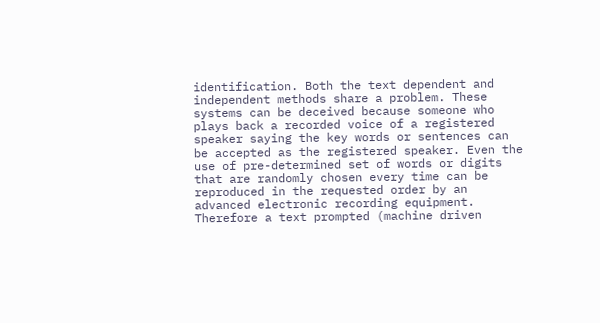identification. Both the text dependent and independent methods share a problem. These systems can be deceived because someone who plays back a recorded voice of a registered speaker saying the key words or sentences can be accepted as the registered speaker. Even the use of pre-determined set of words or digits that are randomly chosen every time can be reproduced in the requested order by an advanced electronic recording equipment. Therefore a text prompted (machine driven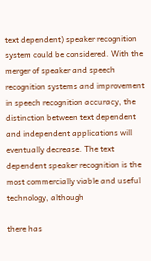text dependent) speaker recognition system could be considered. With the merger of speaker and speech recognition systems and improvement in speech recognition accuracy, the distinction between text dependent and independent applications will eventually decrease. The text dependent speaker recognition is the most commercially viable and useful technology, although

there has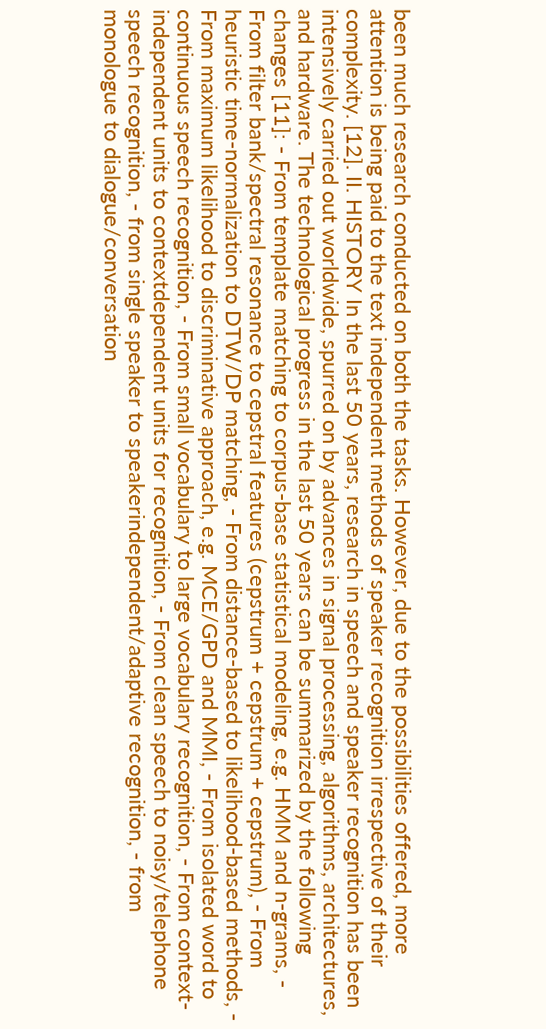been much research conducted on both the tasks. However, due to the possibilities offered, more attention is being paid to the text independent methods of speaker recognition irrespective of their complexity. [12]. II. HISTORY In the last 50 years, research in speech and speaker recognition has been intensively carried out worldwide, spurred on by advances in signal processing, algorithms, architectures, and hardware. The technological progress in the last 50 years can be summarized by the following changes [11]: - From template matching to corpus-base statistical modeling, e.g. HMM and n-grams, - From filter bank/spectral resonance to cepstral features (cepstrum + cepstrum + cepstrum), - From heuristic time-normalization to DTW/DP matching, - From distance-based to likelihood-based methods, - From maximum likelihood to discriminative approach, e.g. MCE/GPD and MMI, - From isolated word to continuous speech recognition, - From small vocabulary to large vocabulary recognition, - From context-independent units to contextdependent units for recognition, - From clean speech to noisy/telephone speech recognition, - from single speaker to speakerindependent/adaptive recognition, - from monologue to dialogue/conversation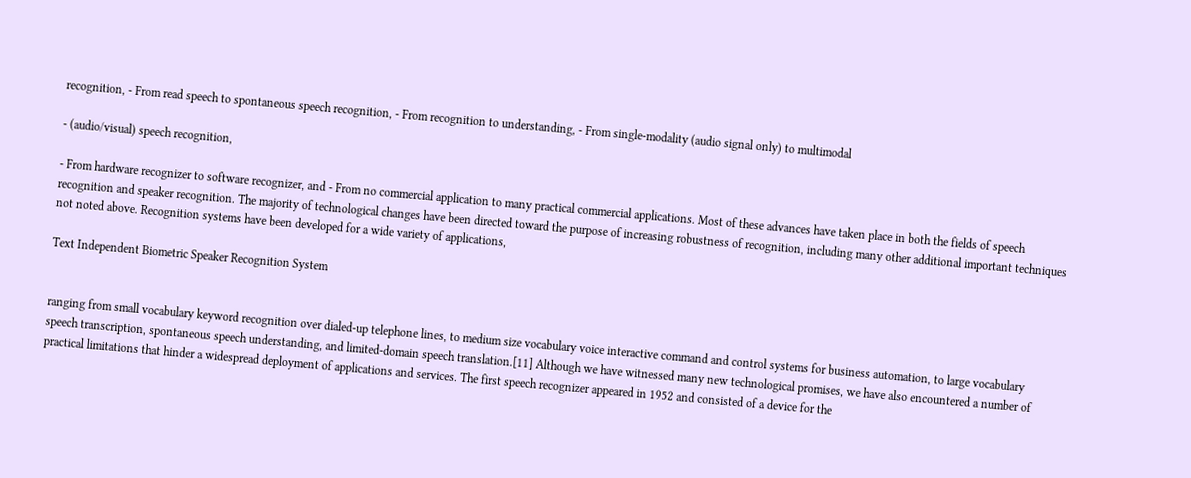recognition, - From read speech to spontaneous speech recognition, - From recognition to understanding, - From single-modality (audio signal only) to multimodal

- (audio/visual) speech recognition,

- From hardware recognizer to software recognizer, and - From no commercial application to many practical commercial applications. Most of these advances have taken place in both the fields of speech recognition and speaker recognition. The majority of technological changes have been directed toward the purpose of increasing robustness of recognition, including many other additional important techniques not noted above. Recognition systems have been developed for a wide variety of applications,

Text Independent Biometric Speaker Recognition System


ranging from small vocabulary keyword recognition over dialed-up telephone lines, to medium size vocabulary voice interactive command and control systems for business automation, to large vocabulary speech transcription, spontaneous speech understanding, and limited-domain speech translation.[11] Although we have witnessed many new technological promises, we have also encountered a number of practical limitations that hinder a widespread deployment of applications and services. The first speech recognizer appeared in 1952 and consisted of a device for the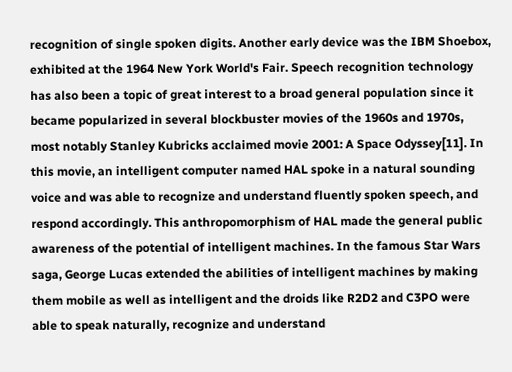recognition of single spoken digits. Another early device was the IBM Shoebox, exhibited at the 1964 New York World's Fair. Speech recognition technology has also been a topic of great interest to a broad general population since it became popularized in several blockbuster movies of the 1960s and 1970s, most notably Stanley Kubricks acclaimed movie 2001: A Space Odyssey[11]. In this movie, an intelligent computer named HAL spoke in a natural sounding voice and was able to recognize and understand fluently spoken speech, and respond accordingly. This anthropomorphism of HAL made the general public awareness of the potential of intelligent machines. In the famous Star Wars saga, George Lucas extended the abilities of intelligent machines by making them mobile as well as intelligent and the droids like R2D2 and C3PO were able to speak naturally, recognize and understand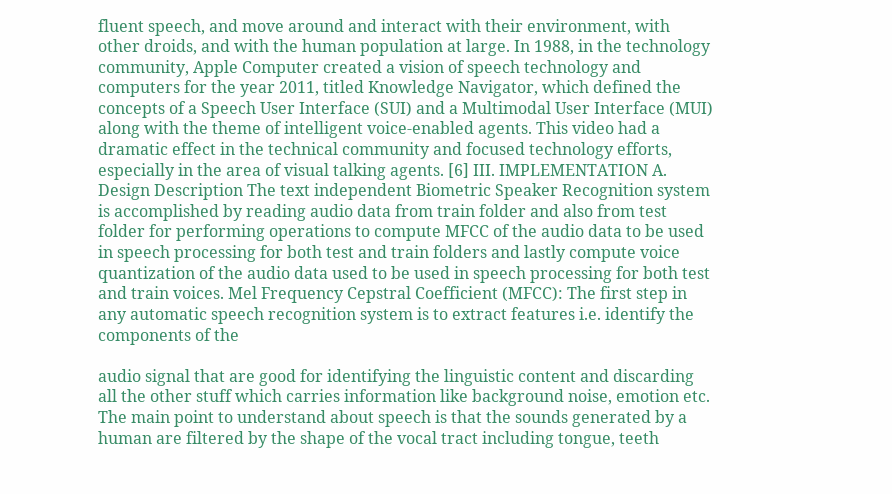fluent speech, and move around and interact with their environment, with other droids, and with the human population at large. In 1988, in the technology community, Apple Computer created a vision of speech technology and computers for the year 2011, titled Knowledge Navigator, which defined the concepts of a Speech User Interface (SUI) and a Multimodal User Interface (MUI) along with the theme of intelligent voice-enabled agents. This video had a dramatic effect in the technical community and focused technology efforts, especially in the area of visual talking agents. [6] III. IMPLEMENTATION A. Design Description The text independent Biometric Speaker Recognition system is accomplished by reading audio data from train folder and also from test folder for performing operations to compute MFCC of the audio data to be used in speech processing for both test and train folders and lastly compute voice quantization of the audio data used to be used in speech processing for both test and train voices. Mel Frequency Cepstral Coefficient (MFCC): The first step in any automatic speech recognition system is to extract features i.e. identify the components of the

audio signal that are good for identifying the linguistic content and discarding all the other stuff which carries information like background noise, emotion etc. The main point to understand about speech is that the sounds generated by a human are filtered by the shape of the vocal tract including tongue, teeth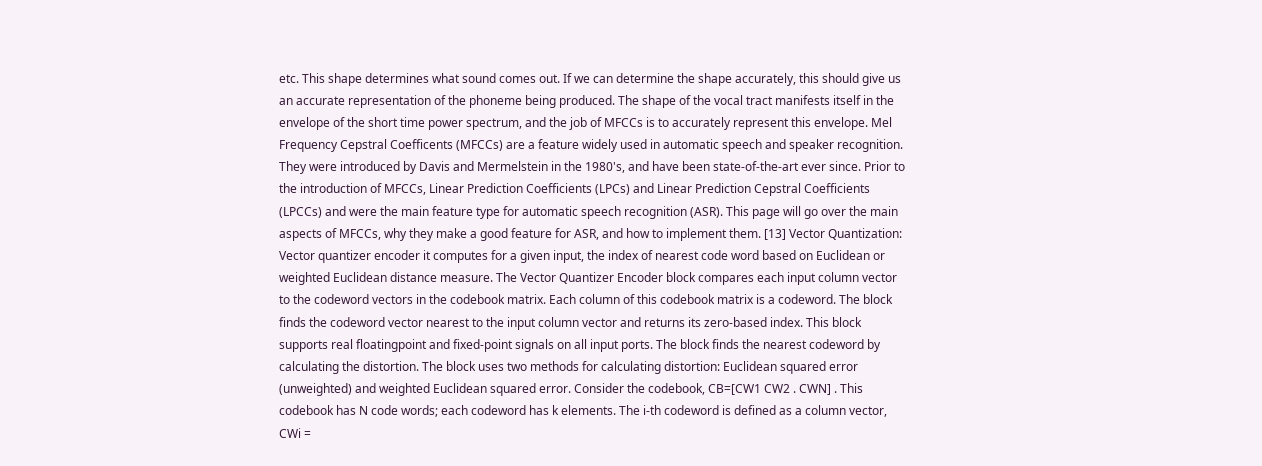etc. This shape determines what sound comes out. If we can determine the shape accurately, this should give us an accurate representation of the phoneme being produced. The shape of the vocal tract manifests itself in the envelope of the short time power spectrum, and the job of MFCCs is to accurately represent this envelope. Mel Frequency Cepstral Coefficents (MFCCs) are a feature widely used in automatic speech and speaker recognition. They were introduced by Davis and Mermelstein in the 1980's, and have been state-of-the-art ever since. Prior to the introduction of MFCCs, Linear Prediction Coefficients (LPCs) and Linear Prediction Cepstral Coefficients (LPCCs) and were the main feature type for automatic speech recognition (ASR). This page will go over the main aspects of MFCCs, why they make a good feature for ASR, and how to implement them. [13] Vector Quantization: Vector quantizer encoder it computes for a given input, the index of nearest code word based on Euclidean or weighted Euclidean distance measure. The Vector Quantizer Encoder block compares each input column vector to the codeword vectors in the codebook matrix. Each column of this codebook matrix is a codeword. The block finds the codeword vector nearest to the input column vector and returns its zero-based index. This block supports real floatingpoint and fixed-point signals on all input ports. The block finds the nearest codeword by calculating the distortion. The block uses two methods for calculating distortion: Euclidean squared error (unweighted) and weighted Euclidean squared error. Consider the codebook, CB=[CW1 CW2 . CWN] . This codebook has N code words; each codeword has k elements. The i-th codeword is defined as a column vector, CWi =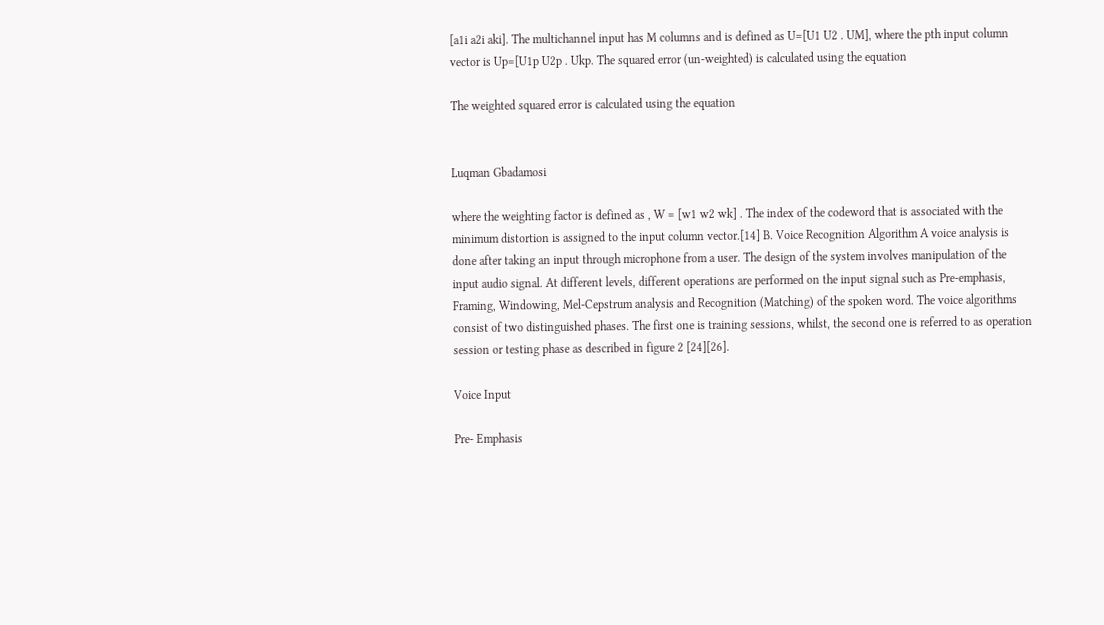[a1i a2i aki]. The multichannel input has M columns and is defined as U=[U1 U2 . UM], where the pth input column vector is Up=[U1p U2p . Ukp. The squared error (un-weighted) is calculated using the equation

The weighted squared error is calculated using the equation


Luqman Gbadamosi

where the weighting factor is defined as , W = [w1 w2 wk] . The index of the codeword that is associated with the minimum distortion is assigned to the input column vector.[14] B. Voice Recognition Algorithm A voice analysis is done after taking an input through microphone from a user. The design of the system involves manipulation of the input audio signal. At different levels, different operations are performed on the input signal such as Pre-emphasis, Framing, Windowing, Mel-Cepstrum analysis and Recognition (Matching) of the spoken word. The voice algorithms consist of two distinguished phases. The first one is training sessions, whilst, the second one is referred to as operation session or testing phase as described in figure 2 [24][26].

Voice Input

Pre- Emphasis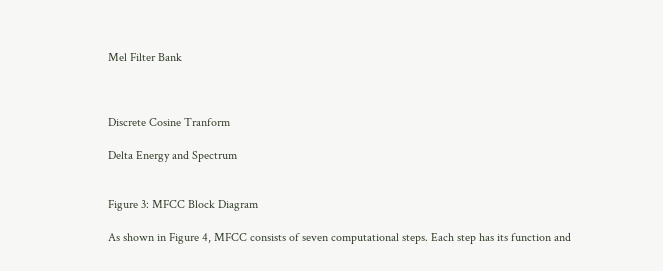Mel Filter Bank



Discrete Cosine Tranform

Delta Energy and Spectrum


Figure 3: MFCC Block Diagram

As shown in Figure 4, MFCC consists of seven computational steps. Each step has its function and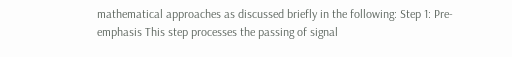mathematical approaches as discussed briefly in the following: Step 1: Pre-emphasis This step processes the passing of signal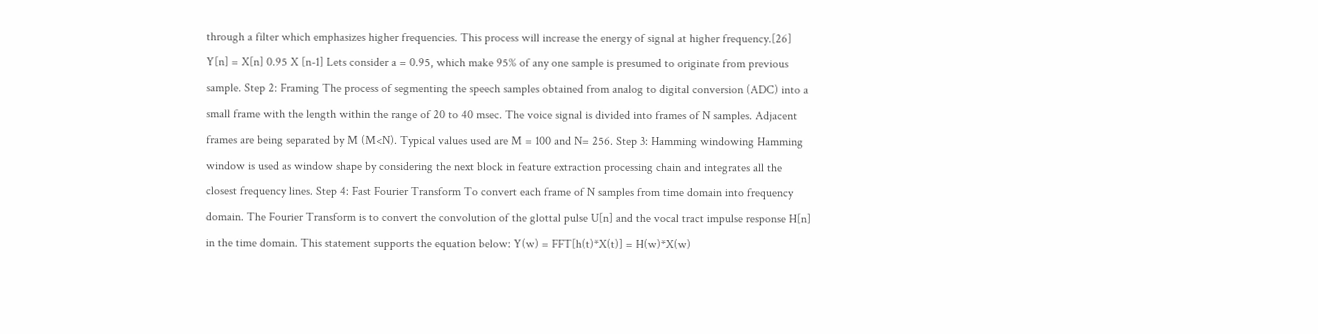through a filter which emphasizes higher frequencies. This process will increase the energy of signal at higher frequency.[26] Y[n] = X[n] 0.95 X [n-1] Lets consider a = 0.95, which make 95% of any one sample is presumed to originate from previous sample. Step 2: Framing The process of segmenting the speech samples obtained from analog to digital conversion (ADC) into a small frame with the length within the range of 20 to 40 msec. The voice signal is divided into frames of N samples. Adjacent frames are being separated by M (M<N). Typical values used are M = 100 and N= 256. Step 3: Hamming windowing Hamming window is used as window shape by considering the next block in feature extraction processing chain and integrates all the closest frequency lines. Step 4: Fast Fourier Transform To convert each frame of N samples from time domain into frequency domain. The Fourier Transform is to convert the convolution of the glottal pulse U[n] and the vocal tract impulse response H[n] in the time domain. This statement supports the equation below: Y(w) = FFT[h(t)*X(t)] = H(w)*X(w)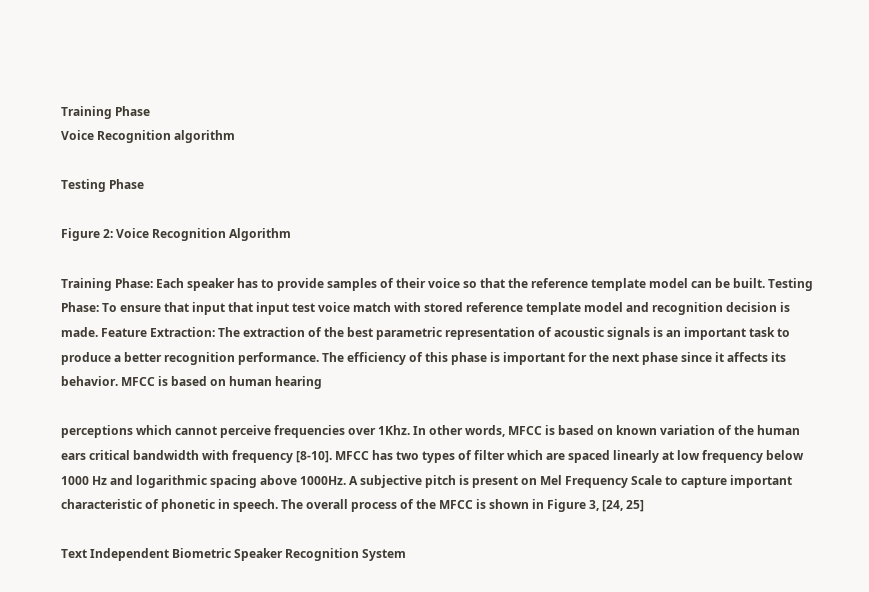Training Phase
Voice Recognition algorithm

Testing Phase

Figure 2: Voice Recognition Algorithm

Training Phase: Each speaker has to provide samples of their voice so that the reference template model can be built. Testing Phase: To ensure that input that input test voice match with stored reference template model and recognition decision is made. Feature Extraction: The extraction of the best parametric representation of acoustic signals is an important task to produce a better recognition performance. The efficiency of this phase is important for the next phase since it affects its behavior. MFCC is based on human hearing

perceptions which cannot perceive frequencies over 1Khz. In other words, MFCC is based on known variation of the human ears critical bandwidth with frequency [8-10]. MFCC has two types of filter which are spaced linearly at low frequency below 1000 Hz and logarithmic spacing above 1000Hz. A subjective pitch is present on Mel Frequency Scale to capture important characteristic of phonetic in speech. The overall process of the MFCC is shown in Figure 3, [24, 25]

Text Independent Biometric Speaker Recognition System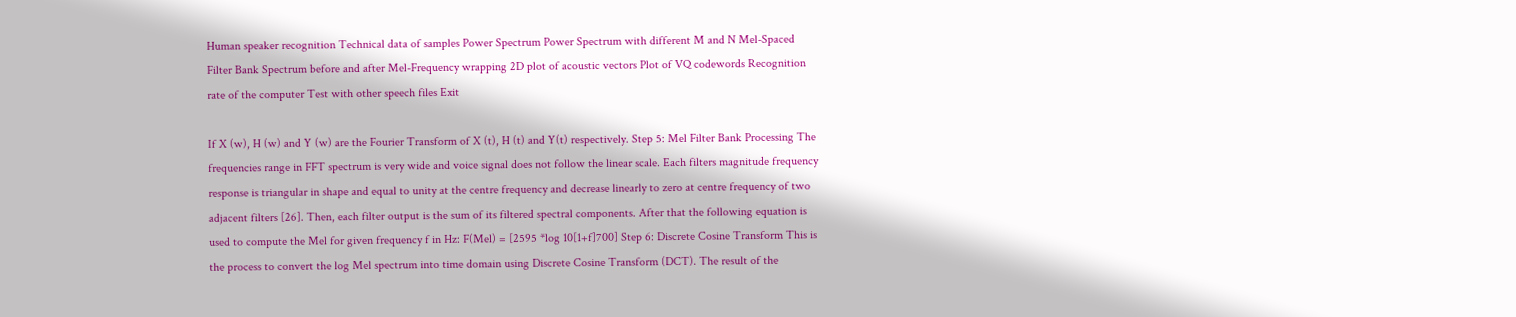Human speaker recognition Technical data of samples Power Spectrum Power Spectrum with different M and N Mel-Spaced Filter Bank Spectrum before and after Mel-Frequency wrapping 2D plot of acoustic vectors Plot of VQ codewords Recognition rate of the computer Test with other speech files Exit

If X (w), H (w) and Y (w) are the Fourier Transform of X (t), H (t) and Y(t) respectively. Step 5: Mel Filter Bank Processing The frequencies range in FFT spectrum is very wide and voice signal does not follow the linear scale. Each filters magnitude frequency response is triangular in shape and equal to unity at the centre frequency and decrease linearly to zero at centre frequency of two adjacent filters [26]. Then, each filter output is the sum of its filtered spectral components. After that the following equation is used to compute the Mel for given frequency f in Hz: F(Mel) = [2595 *log 10[1+f]700] Step 6: Discrete Cosine Transform This is the process to convert the log Mel spectrum into time domain using Discrete Cosine Transform (DCT). The result of the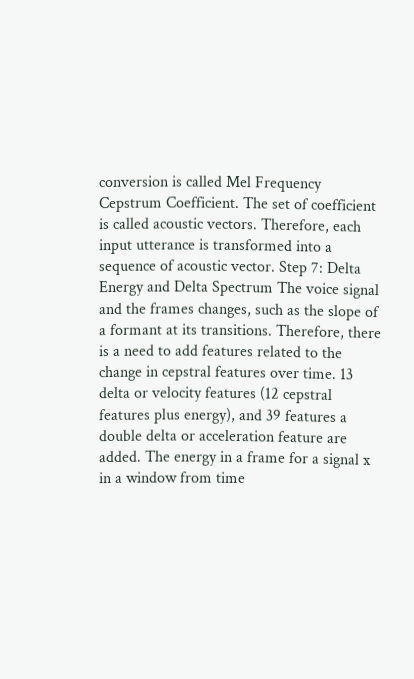conversion is called Mel Frequency Cepstrum Coefficient. The set of coefficient is called acoustic vectors. Therefore, each input utterance is transformed into a sequence of acoustic vector. Step 7: Delta Energy and Delta Spectrum The voice signal and the frames changes, such as the slope of a formant at its transitions. Therefore, there is a need to add features related to the change in cepstral features over time. 13 delta or velocity features (12 cepstral features plus energy), and 39 features a double delta or acceleration feature are added. The energy in a frame for a signal x in a window from time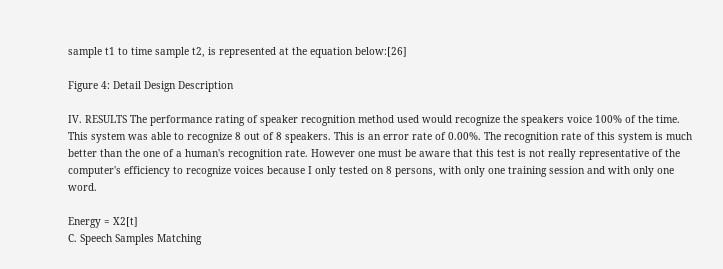sample t1 to time sample t2, is represented at the equation below:[26]

Figure 4: Detail Design Description

IV. RESULTS The performance rating of speaker recognition method used would recognize the speakers voice 100% of the time. This system was able to recognize 8 out of 8 speakers. This is an error rate of 0.00%. The recognition rate of this system is much better than the one of a human's recognition rate. However one must be aware that this test is not really representative of the computer's efficiency to recognize voices because I only tested on 8 persons, with only one training session and with only one word.

Energy = X2[t]
C. Speech Samples Matching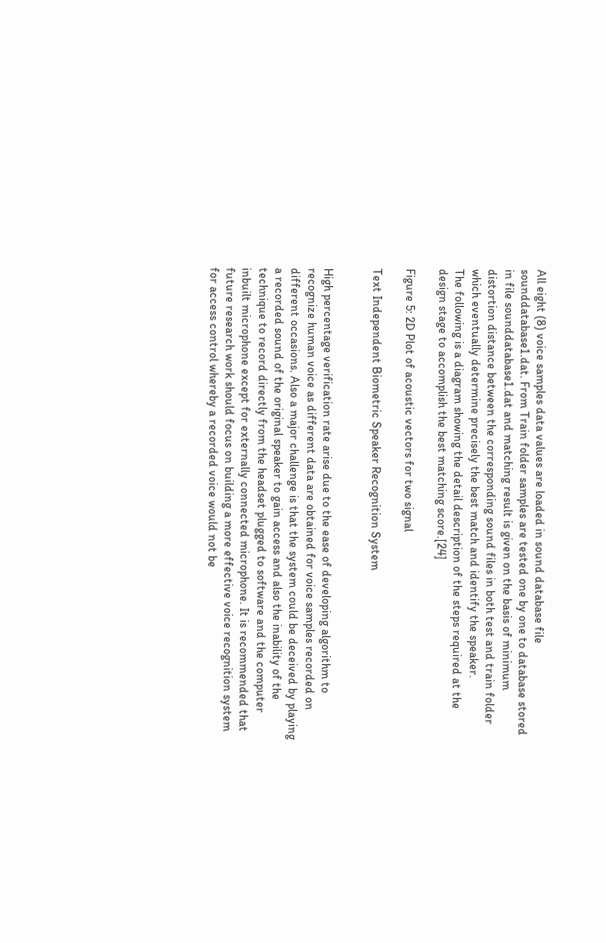All eight (8) voice samples data values are loaded in sound database file sounddatabase1.dat. From Train folder samples are tested one by one to database stored in file sounddatabase1.dat and matching result is given on the basis of minimum distortion distance between the corresponding sound files in both test and train folder which eventually determine precisely the best match and identify the speaker.
The following is a diagram showing the detail description of the steps required at the design stage to accomplish the best matching score.[24]

Figure 5: 2D Plot of acoustic vectors for two signal

Text Independent Biometric Speaker Recognition System


High percentage verification rate arise due to the ease of developing algorithm to recognize human voice as different data are obtained for voice samples recorded on different occasions. Also a major challenge is that the system could be deceived by playing a recorded sound of the original speaker to gain access and also the inability of the technique to record directly from the headset plugged to software and the computer inbuilt microphone except for externally connected microphone. It is recommended that future research work should focus on building a more effective voice recognition system for access control whereby a recorded voice would not be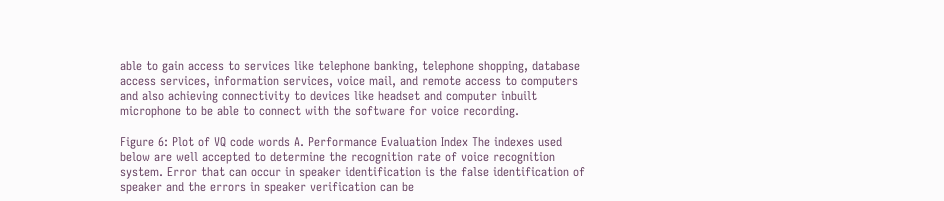able to gain access to services like telephone banking, telephone shopping, database access services, information services, voice mail, and remote access to computers and also achieving connectivity to devices like headset and computer inbuilt microphone to be able to connect with the software for voice recording.

Figure 6: Plot of VQ code words A. Performance Evaluation Index The indexes used below are well accepted to determine the recognition rate of voice recognition system. Error that can occur in speaker identification is the false identification of speaker and the errors in speaker verification can be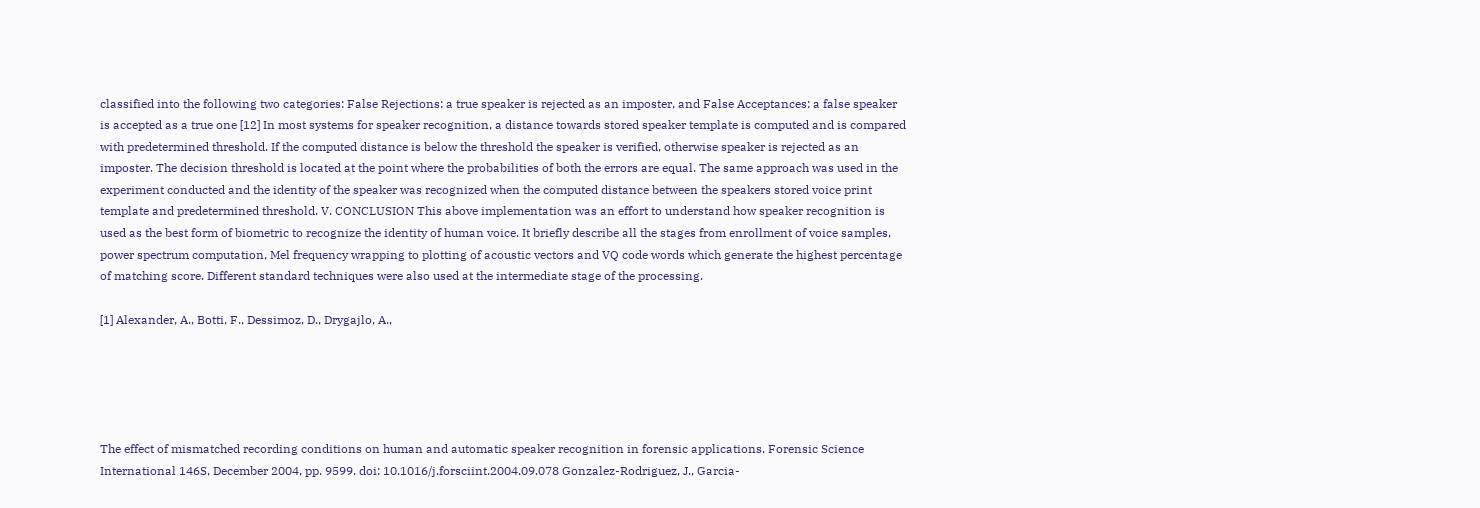classified into the following two categories: False Rejections: a true speaker is rejected as an imposter, and False Acceptances: a false speaker is accepted as a true one [12] In most systems for speaker recognition, a distance towards stored speaker template is computed and is compared with predetermined threshold. If the computed distance is below the threshold the speaker is verified, otherwise speaker is rejected as an imposter. The decision threshold is located at the point where the probabilities of both the errors are equal. The same approach was used in the experiment conducted and the identity of the speaker was recognized when the computed distance between the speakers stored voice print template and predetermined threshold. V. CONCLUSION This above implementation was an effort to understand how speaker recognition is used as the best form of biometric to recognize the identity of human voice. It briefly describe all the stages from enrollment of voice samples, power spectrum computation, Mel frequency wrapping to plotting of acoustic vectors and VQ code words which generate the highest percentage of matching score. Different standard techniques were also used at the intermediate stage of the processing.

[1] Alexander, A., Botti, F., Dessimoz, D., Drygajlo, A.,





The effect of mismatched recording conditions on human and automatic speaker recognition in forensic applications. Forensic Science International 146S, December 2004, pp. 9599. doi: 10.1016/j.forsciint.2004.09.078 Gonzalez-Rodriguez, J., Garcia-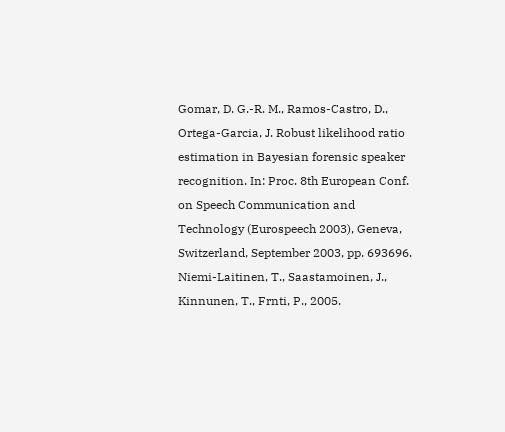Gomar, D. G.-R. M., Ramos-Castro, D., Ortega-Garcia, J. Robust likelihood ratio estimation in Bayesian forensic speaker recognition. In: Proc. 8th European Conf. on Speech Communication and Technology (Eurospeech 2003), Geneva, Switzerland, September 2003, pp. 693696. Niemi-Laitinen, T., Saastamoinen, J., Kinnunen, T., Frnti, P., 2005.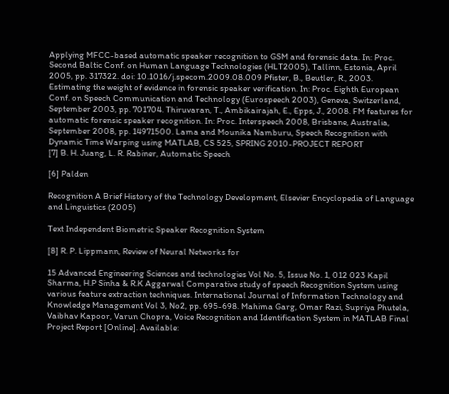Applying MFCC-based automatic speaker recognition to GSM and forensic data. In: Proc. Second Baltic Conf. on Human Language Technologies (HLT2005), Tallinn, Estonia, April 2005, pp. 317322. doi: 10.1016/j.specom.2009.08.009 Pfister, B., Beutler, R., 2003. Estimating the weight of evidence in forensic speaker verification. In: Proc. Eighth European Conf. on Speech Communication and Technology (Eurospeech 2003), Geneva, Switzerland, September 2003, pp. 701704. Thiruvaran, T., Ambikairajah, E., Epps, J., 2008. FM features for automatic forensic speaker recognition. In: Proc. Interspeech 2008, Brisbane, Australia, September 2008, pp. 14971500. Lama and Mounika Namburu, Speech Recognition with Dynamic Time Warping using MATLAB, CS 525, SPRING 2010-PROJECT REPORT
[7] B. H. Juang, L. R. Rabiner, Automatic Speech

[6] Palden

Recognition A Brief History of the Technology Development, Elsevier Encyclopedia of Language and Linguistics (2005)

Text Independent Biometric Speaker Recognition System

[8] R. P. Lippmann, Review of Neural Networks for

15 Advanced Engineering Sciences and technologies Vol No. 5, Issue No. 1, 012 023 Kapil Sharma, H.P Sinha & R.K Aggarwal Comparative study of speech Recognition System using various feature extraction techniques. International Journal of Information Technology and Knowledge Management Vol 3, No2, pp. 695-698. Mahima Garg, Omar Razi, Supriya Phutela, Vaibhav Kapoor, Varun Chopra, Voice Recognition and Identification System in MATLAB Final Project Report [Online]. Available: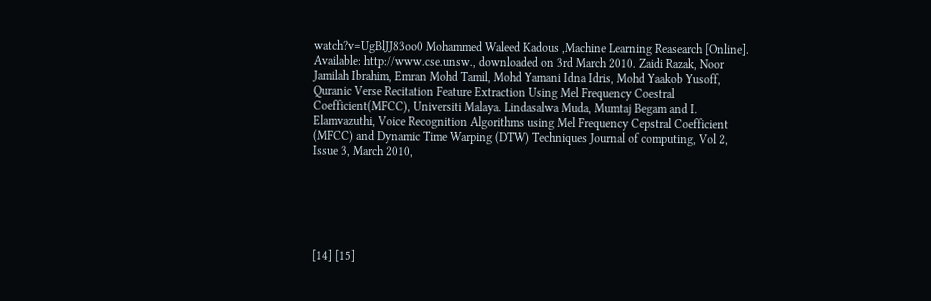watch?v=UgBlJJ83oo0 Mohammed Waleed Kadous ,Machine Learning Reasearch [Online]. Available: http://www.cse.unsw., downloaded on 3rd March 2010. Zaidi Razak, Noor Jamilah Ibrahim, Emran Mohd Tamil, Mohd Yamani Idna Idris, Mohd Yaakob Yusoff, Quranic Verse Recitation Feature Extraction Using Mel Frequency Coestral Coefficient(MFCC), Universiti Malaya. Lindasalwa Muda, Mumtaj Begam and I. Elamvazuthi, Voice Recognition Algorithms using Mel Frequency Cepstral Coefficient (MFCC) and Dynamic Time Warping (DTW) Techniques Journal of computing, Vol 2, Issue 3, March 2010,






[14] [15]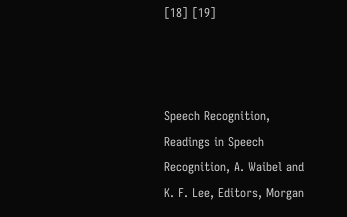[18] [19]



Speech Recognition, Readings in Speech Recognition, A. Waibel and K. F. Lee, Editors, Morgan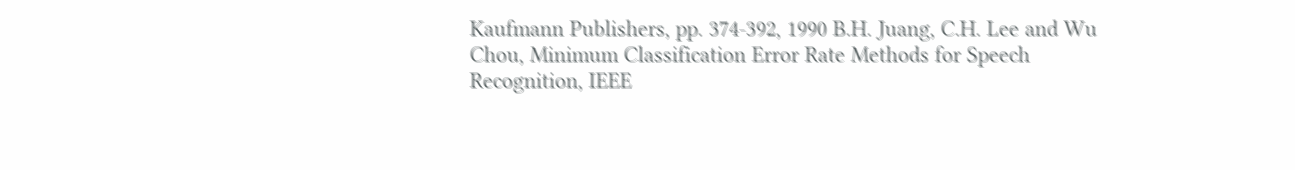Kaufmann Publishers, pp. 374-392, 1990 B.H. Juang, C.H. Lee and Wu Chou, Minimum Classification Error Rate Methods for Speech Recognition, IEEE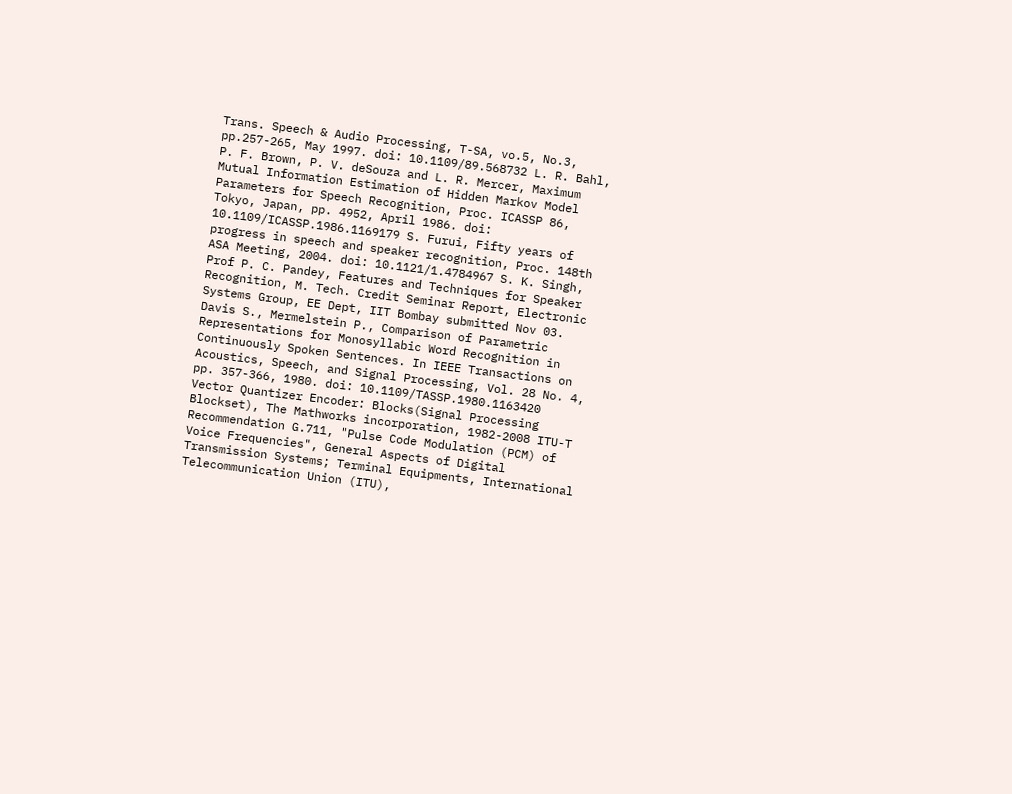Trans. Speech & Audio Processing, T-SA, vo.5, No.3, pp.257-265, May 1997. doi: 10.1109/89.568732 L. R. Bahl, P. F. Brown, P. V. deSouza and L. R. Mercer, Maximum Mutual Information Estimation of Hidden Markov Model Parameters for Speech Recognition, Proc. ICASSP 86, Tokyo, Japan, pp. 4952, April 1986. doi: 10.1109/ICASSP.1986.1169179 S. Furui, Fifty years of progress in speech and speaker recognition, Proc. 148th ASA Meeting, 2004. doi: 10.1121/1.4784967 S. K. Singh, Prof P. C. Pandey, Features and Techniques for Speaker Recognition, M. Tech. Credit Seminar Report, Electronic Systems Group, EE Dept, IIT Bombay submitted Nov 03. Davis S., Mermelstein P., Comparison of Parametric Representations for Monosyllabic Word Recognition in Continuously Spoken Sentences. In IEEE Transactions on Acoustics, Speech, and Signal Processing, Vol. 28 No. 4, pp. 357-366, 1980. doi: 10.1109/TASSP.1980.1163420 Vector Quantizer Encoder: Blocks(Signal Processing Blockset), The Mathworks incorporation, 1982-2008 ITU-T Recommendation G.711, "Pulse Code Modulation (PCM) of Voice Frequencies", General Aspects of Digital Transmission Systems; Terminal Equipments, International Telecommunication Union (ITU),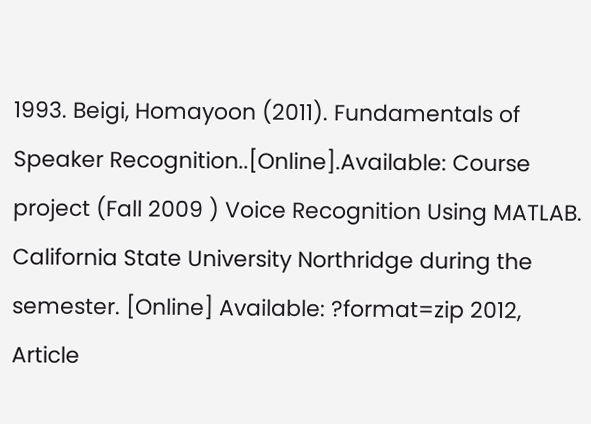1993. Beigi, Homayoon (2011). Fundamentals of Speaker Recognition..[Online].Available: Course project (Fall 2009 ) Voice Recognition Using MATLAB. California State University Northridge during the semester. [Online] Available: ?format=zip 2012, Article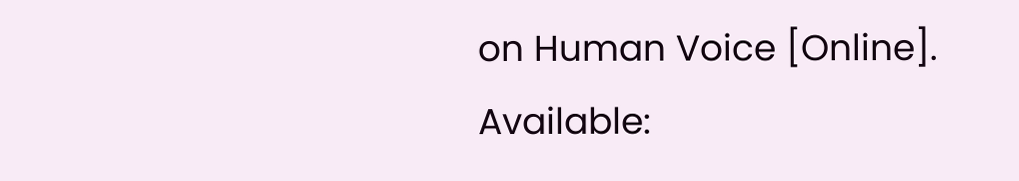on Human Voice [Online]. Available: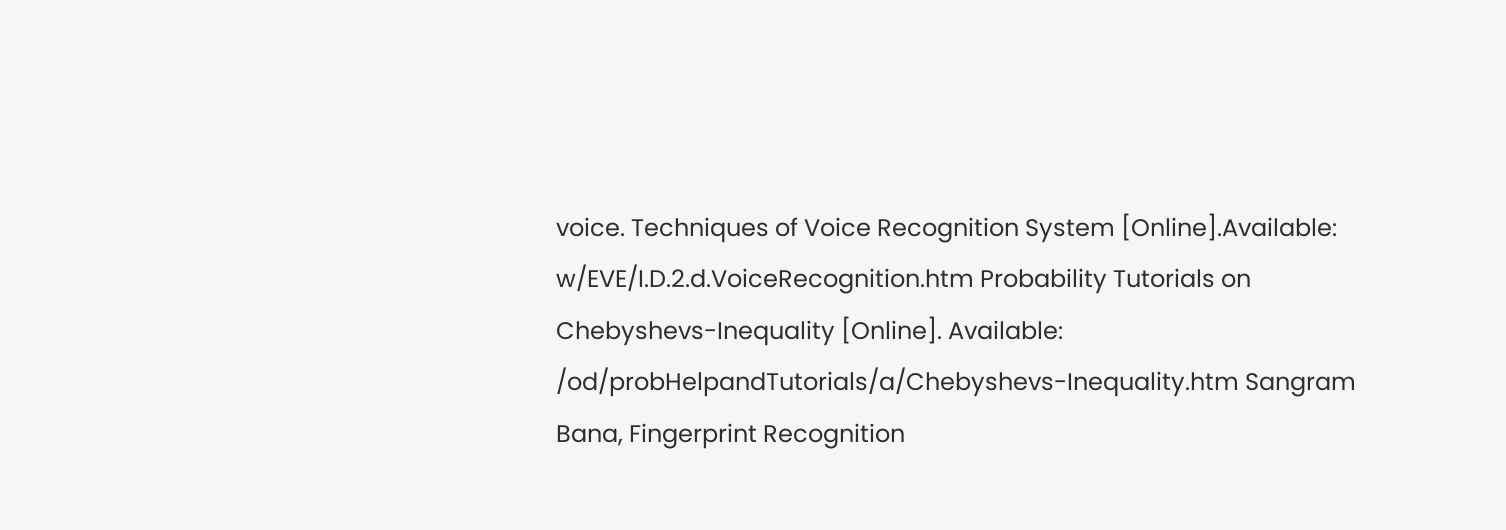voice. Techniques of Voice Recognition System [Online].Available: w/EVE/I.D.2.d.VoiceRecognition.htm Probability Tutorials on Chebyshevs-Inequality [Online]. Available: /od/probHelpandTutorials/a/Chebyshevs-Inequality.htm Sangram Bana, Fingerprint Recognition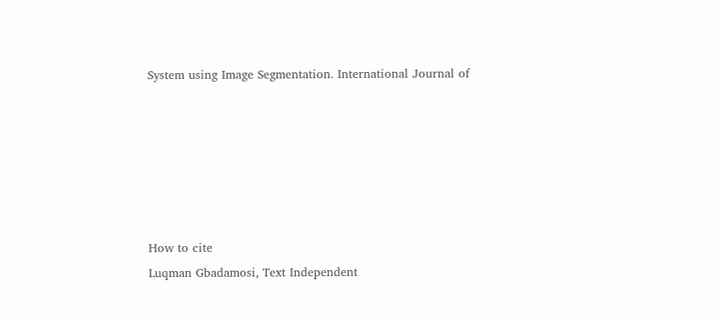System using Image Segmentation. International Journal of






How to cite
Luqman Gbadamosi, Text Independent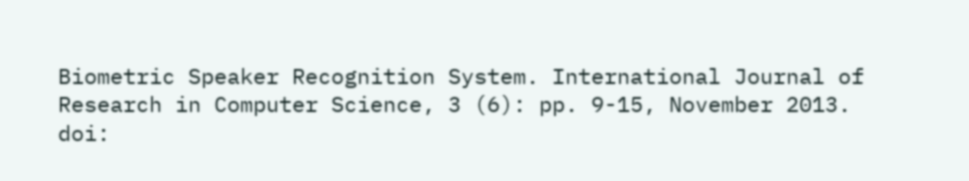Biometric Speaker Recognition System. International Journal of Research in Computer Science, 3 (6): pp. 9-15, November 2013. doi: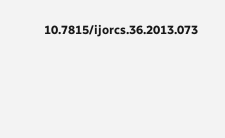10.7815/ijorcs.36.2013.073